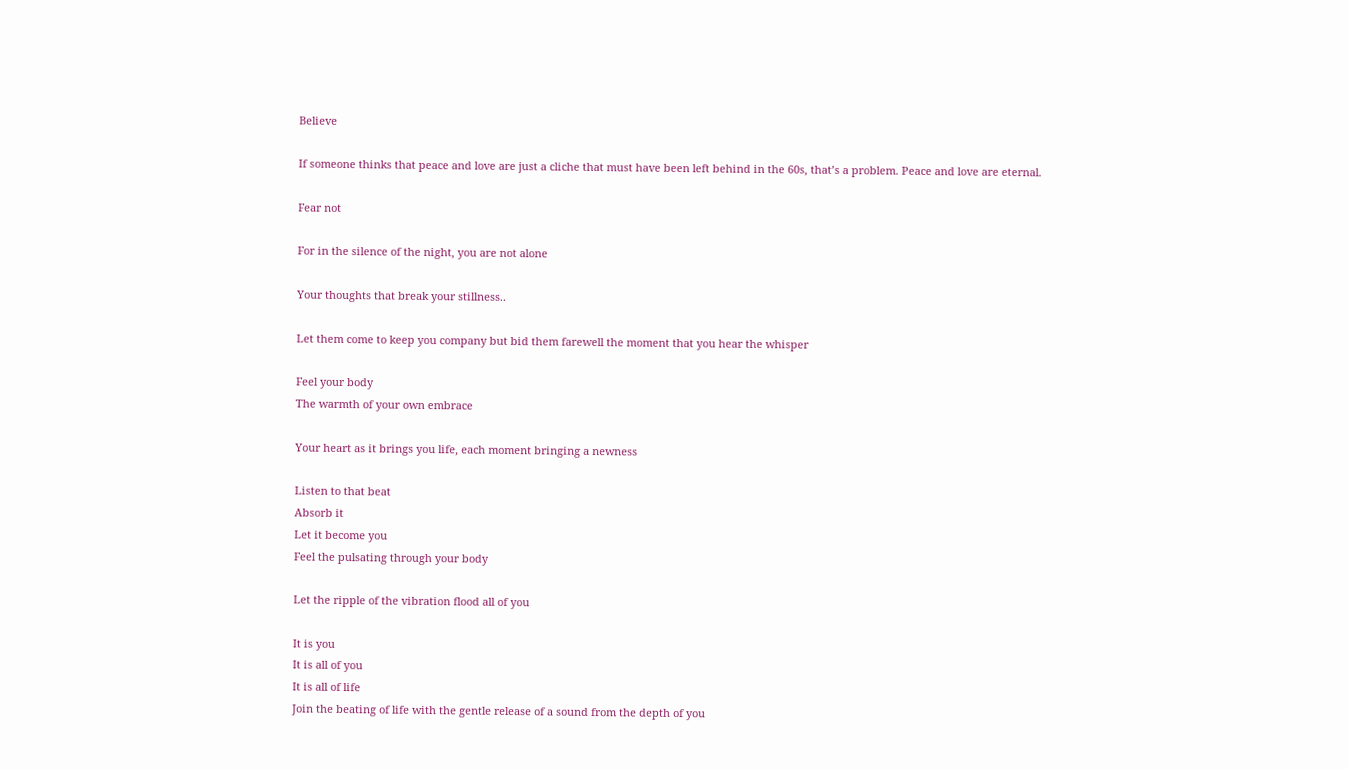Believe

If someone thinks that peace and love are just a cliche that must have been left behind in the 60s, that’s a problem. Peace and love are eternal.

Fear not

For in the silence of the night, you are not alone

Your thoughts that break your stillness..

Let them come to keep you company but bid them farewell the moment that you hear the whisper

Feel your body
The warmth of your own embrace

Your heart as it brings you life, each moment bringing a newness

Listen to that beat
Absorb it
Let it become you
Feel the pulsating through your body

Let the ripple of the vibration flood all of you

It is you
It is all of you
It is all of life
Join the beating of life with the gentle release of a sound from the depth of you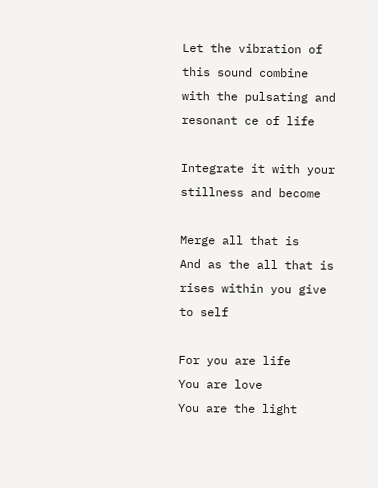Let the vibration of this sound combine with the pulsating and resonant ce of life

Integrate it with your stillness and become

Merge all that is
And as the all that is rises within you give to self

For you are life
You are love
You are the light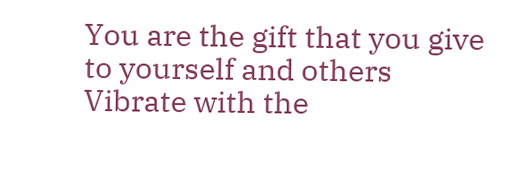You are the gift that you give to yourself and others
Vibrate with the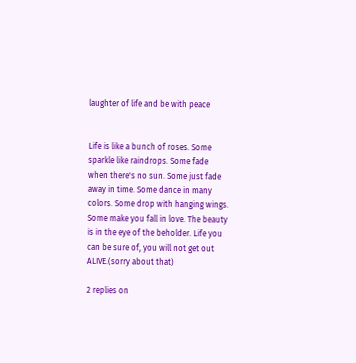laughter of life and be with peace


Life is like a bunch of roses. Some sparkle like raindrops. Some fade when there's no sun. Some just fade away in time. Some dance in many colors. Some drop with hanging wings. Some make you fall in love. The beauty is in the eye of the beholder. Life you can be sure of, you will not get out ALIVE.(sorry about that)

2 replies on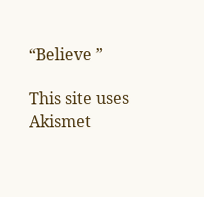“Believe ”

This site uses Akismet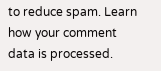to reduce spam. Learn how your comment data is processed.